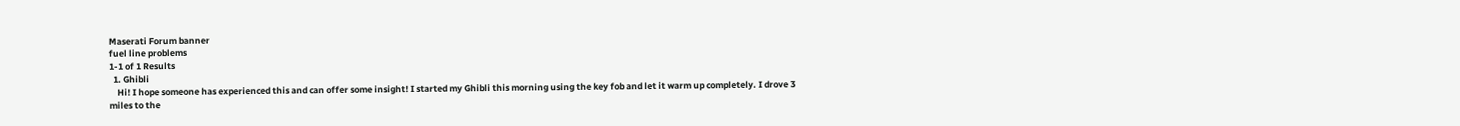Maserati Forum banner
fuel line problems
1-1 of 1 Results
  1. Ghibli
    Hi! I hope someone has experienced this and can offer some insight! I started my Ghibli this morning using the key fob and let it warm up completely. I drove 3 miles to the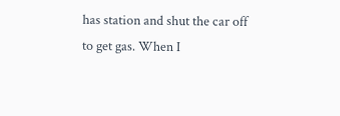has station and shut the car off to get gas. When I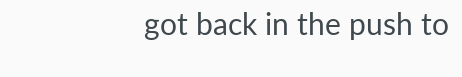got back in the push to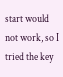start would not work, so I tried the key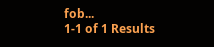fob...
1-1 of 1 Results